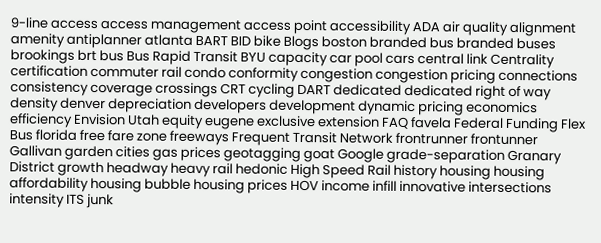9-line access access management access point accessibility ADA air quality alignment amenity antiplanner atlanta BART BID bike Blogs boston branded bus branded buses brookings brt bus Bus Rapid Transit BYU capacity car pool cars central link Centrality certification commuter rail condo conformity congestion congestion pricing connections consistency coverage crossings CRT cycling DART dedicated dedicated right of way density denver depreciation developers development dynamic pricing economics efficiency Envision Utah equity eugene exclusive extension FAQ favela Federal Funding Flex Bus florida free fare zone freeways Frequent Transit Network frontrunner frontunner Gallivan garden cities gas prices geotagging goat Google grade-separation Granary District growth headway heavy rail hedonic High Speed Rail history housing housing affordability housing bubble housing prices HOV income infill innovative intersections intensity ITS junk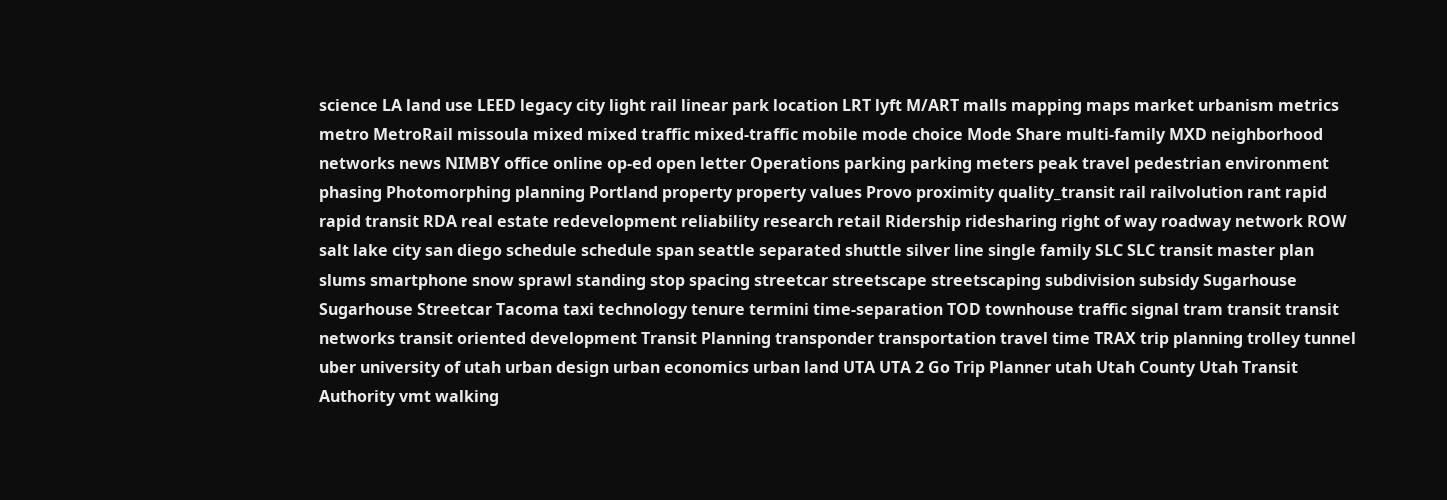science LA land use LEED legacy city light rail linear park location LRT lyft M/ART malls mapping maps market urbanism metrics metro MetroRail missoula mixed mixed traffic mixed-traffic mobile mode choice Mode Share multi-family MXD neighborhood networks news NIMBY office online op-ed open letter Operations parking parking meters peak travel pedestrian environment phasing Photomorphing planning Portland property property values Provo proximity quality_transit rail railvolution rant rapid rapid transit RDA real estate redevelopment reliability research retail Ridership ridesharing right of way roadway network ROW salt lake city san diego schedule schedule span seattle separated shuttle silver line single family SLC SLC transit master plan slums smartphone snow sprawl standing stop spacing streetcar streetscape streetscaping subdivision subsidy Sugarhouse Sugarhouse Streetcar Tacoma taxi technology tenure termini time-separation TOD townhouse traffic signal tram transit transit networks transit oriented development Transit Planning transponder transportation travel time TRAX trip planning trolley tunnel uber university of utah urban design urban economics urban land UTA UTA 2 Go Trip Planner utah Utah County Utah Transit Authority vmt walking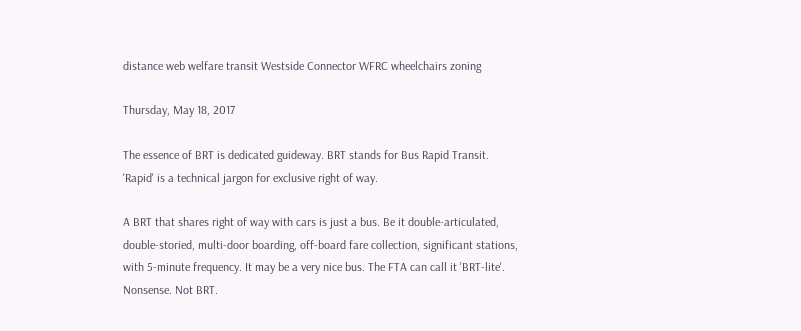distance web welfare transit Westside Connector WFRC wheelchairs zoning

Thursday, May 18, 2017

The essence of BRT is dedicated guideway. BRT stands for Bus Rapid Transit. 'Rapid' is a technical jargon for exclusive right of way.

A BRT that shares right of way with cars is just a bus. Be it double-articulated, double-storied, multi-door boarding, off-board fare collection, significant stations, with 5-minute frequency. It may be a very nice bus. The FTA can call it 'BRT-lite'. Nonsense. Not BRT.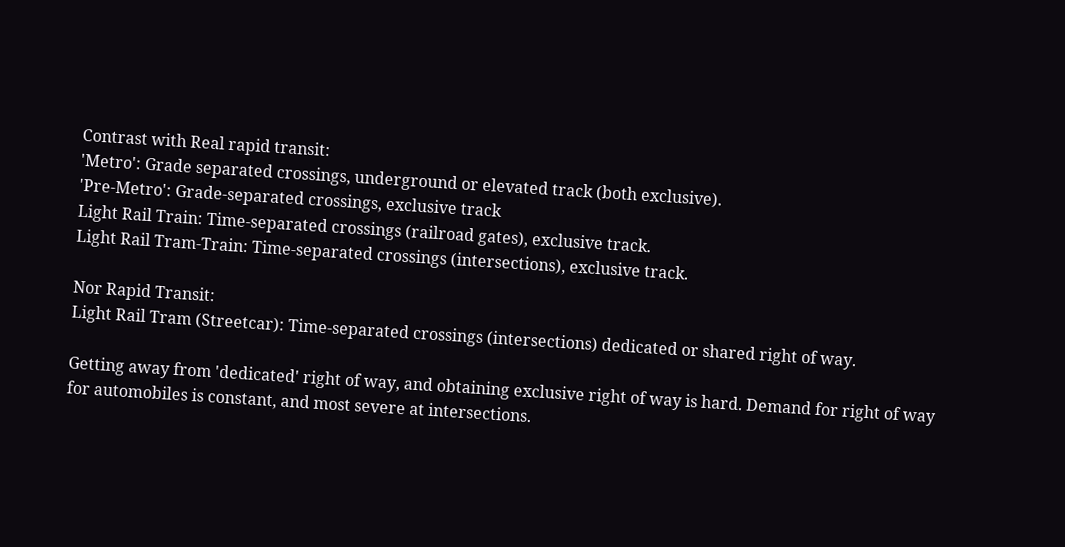Contrast with Real rapid transit:
'Metro': Grade separated crossings, underground or elevated track (both exclusive).
'Pre-Metro': Grade-separated crossings, exclusive track
Light Rail Train: Time-separated crossings (railroad gates), exclusive track.
Light Rail Tram-Train: Time-separated crossings (intersections), exclusive track.

Nor Rapid Transit:
Light Rail Tram (Streetcar): Time-separated crossings (intersections) dedicated or shared right of way.

Getting away from 'dedicated' right of way, and obtaining exclusive right of way is hard. Demand for right of way for automobiles is constant, and most severe at intersections.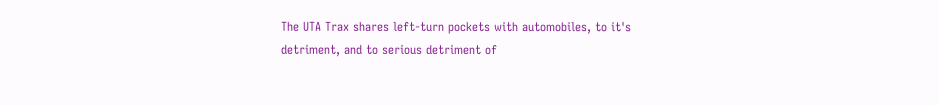The UTA Trax shares left-turn pockets with automobiles, to it's detriment, and to serious detriment of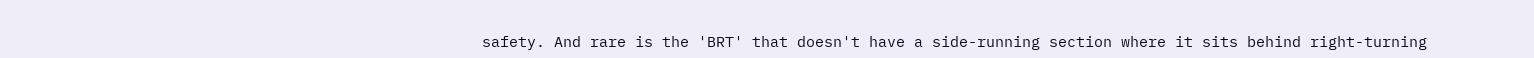safety. And rare is the 'BRT' that doesn't have a side-running section where it sits behind right-turning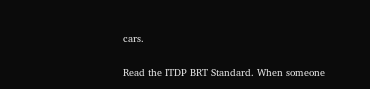cars.

Read the ITDP BRT Standard. When someone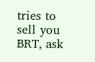tries to sell you BRT, ask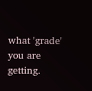what 'grade' you are getting.